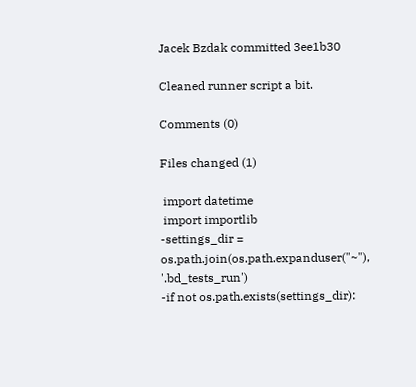Jacek Bzdak committed 3ee1b30

Cleaned runner script a bit.

Comments (0)

Files changed (1)

 import datetime
 import importlib
-settings_dir = os.path.join(os.path.expanduser("~"), '.bd_tests_run')
-if not os.path.exists(settings_dir):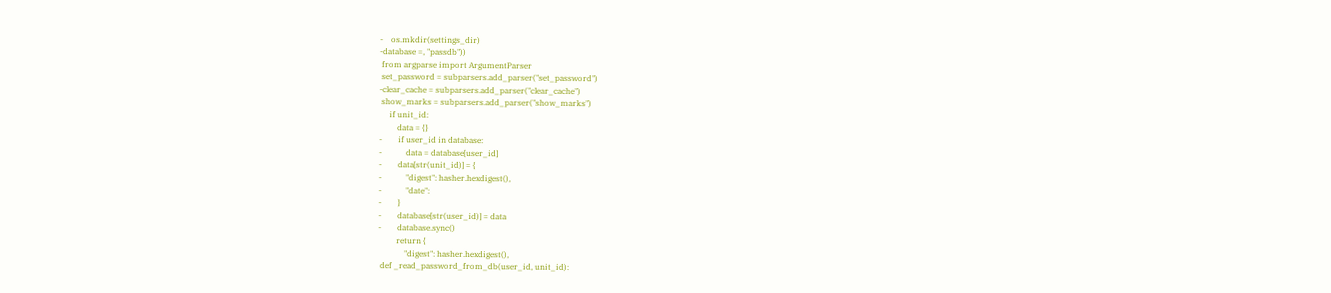-    os.mkdir(settings_dir)
-database =, "passdb"))
 from argparse import ArgumentParser
 set_password = subparsers.add_parser("set_password")
-clear_cache = subparsers.add_parser("clear_cache")
 show_marks = subparsers.add_parser("show_marks")
     if unit_id:
         data = {}
-        if user_id in database:
-            data = database[user_id]
-        data[str(unit_id)] = {
-            "digest": hasher.hexdigest(),
-            "date":
-        }
-        database[str(user_id)] = data
-        database.sync()
         return {
             "digest": hasher.hexdigest(),
 def _read_password_from_db(user_id, unit_id):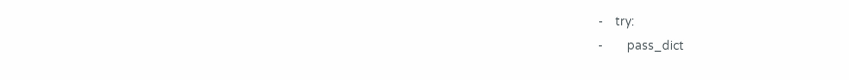-    try:
-        pass_dict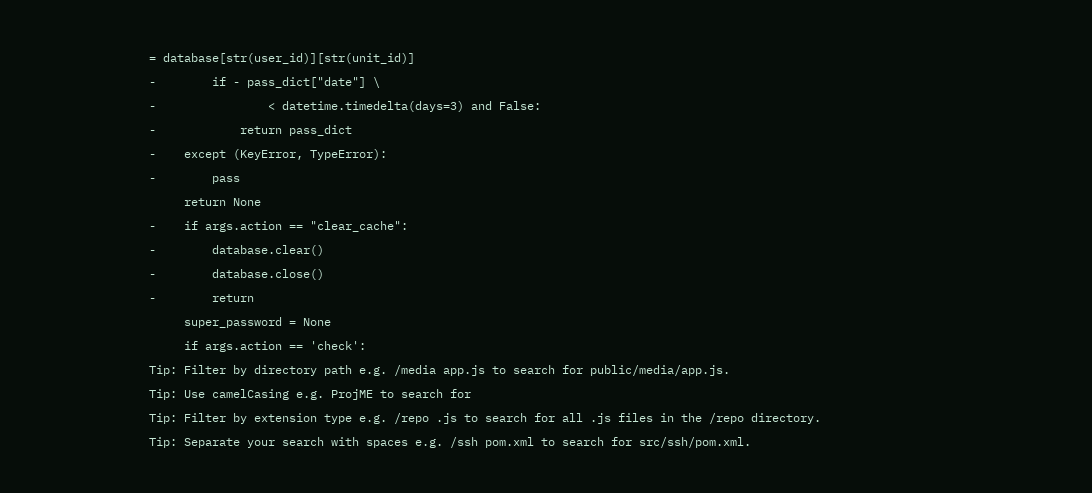= database[str(user_id)][str(unit_id)]
-        if - pass_dict["date"] \
-                < datetime.timedelta(days=3) and False:
-            return pass_dict
-    except (KeyError, TypeError):
-        pass
     return None
-    if args.action == "clear_cache":
-        database.clear()
-        database.close()
-        return
     super_password = None
     if args.action == 'check':
Tip: Filter by directory path e.g. /media app.js to search for public/media/app.js.
Tip: Use camelCasing e.g. ProjME to search for
Tip: Filter by extension type e.g. /repo .js to search for all .js files in the /repo directory.
Tip: Separate your search with spaces e.g. /ssh pom.xml to search for src/ssh/pom.xml.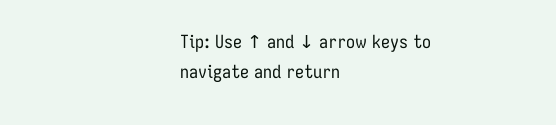Tip: Use ↑ and ↓ arrow keys to navigate and return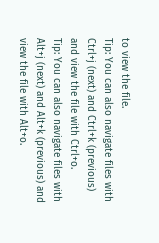to view the file.
Tip: You can also navigate files with Ctrl+j (next) and Ctrl+k (previous) and view the file with Ctrl+o.
Tip: You can also navigate files with Alt+j (next) and Alt+k (previous) and view the file with Alt+o.